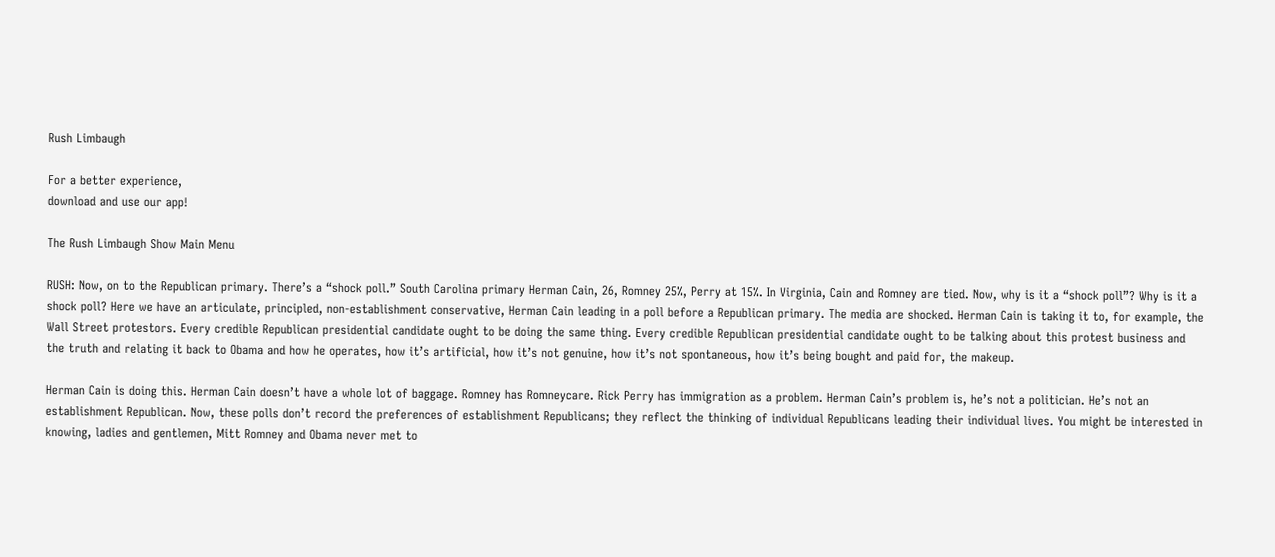Rush Limbaugh

For a better experience,
download and use our app!

The Rush Limbaugh Show Main Menu

RUSH: Now, on to the Republican primary. There’s a “shock poll.” South Carolina primary Herman Cain, 26, Romney 25%, Perry at 15%. In Virginia, Cain and Romney are tied. Now, why is it a “shock poll”? Why is it a shock poll? Here we have an articulate, principled, non-establishment conservative, Herman Cain leading in a poll before a Republican primary. The media are shocked. Herman Cain is taking it to, for example, the Wall Street protestors. Every credible Republican presidential candidate ought to be doing the same thing. Every credible Republican presidential candidate ought to be talking about this protest business and the truth and relating it back to Obama and how he operates, how it’s artificial, how it’s not genuine, how it’s not spontaneous, how it’s being bought and paid for, the makeup.

Herman Cain is doing this. Herman Cain doesn’t have a whole lot of baggage. Romney has Romneycare. Rick Perry has immigration as a problem. Herman Cain’s problem is, he’s not a politician. He’s not an establishment Republican. Now, these polls don’t record the preferences of establishment Republicans; they reflect the thinking of individual Republicans leading their individual lives. You might be interested in knowing, ladies and gentlemen, Mitt Romney and Obama never met to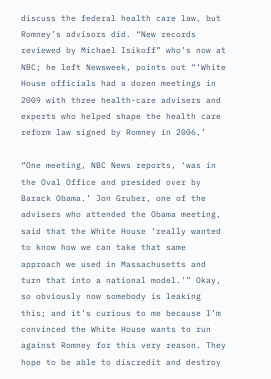discuss the federal health care law, but Romney’s advisors did. “New records reviewed by Michael Isikoff” who’s now at NBC; he left Newsweek, points out “‘White House officials had a dozen meetings in 2009 with three health-care advisers and experts who helped shape the health care reform law signed by Romney in 2006.’

“One meeting, NBC News reports, ‘was in the Oval Office and presided over by Barack Obama.’ Jon Gruber, one of the advisers who attended the Obama meeting, said that the White House ‘really wanted to know how we can take that same approach we used in Massachusetts and turn that into a national model.'” Okay, so obviously now somebody is leaking this; and it’s curious to me because I’m convinced the White House wants to run against Romney for this very reason. They hope to be able to discredit and destroy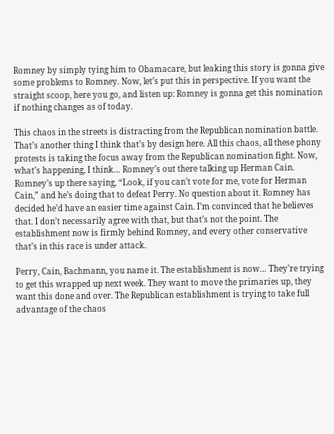Romney by simply tying him to Obamacare, but leaking this story is gonna give some problems to Romney. Now, let’s put this in perspective. If you want the straight scoop, here you go, and listen up: Romney is gonna get this nomination if nothing changes as of today.

This chaos in the streets is distracting from the Republican nomination battle. That’s another thing I think that’s by design here. All this chaos, all these phony protests is taking the focus away from the Republican nomination fight. Now, what’s happening, I think… Romney’s out there talking up Herman Cain. Romney’s up there saying, “Look, if you can’t vote for me, vote for Herman Cain,” and he’s doing that to defeat Perry. No question about it. Romney has decided he’d have an easier time against Cain. I’m convinced that he believes that. I don’t necessarily agree with that, but that’s not the point. The establishment now is firmly behind Romney, and every other conservative that’s in this race is under attack.

Perry, Cain, Bachmann, you name it. The establishment is now… They’re trying to get this wrapped up next week. They want to move the primaries up, they want this done and over. The Republican establishment is trying to take full advantage of the chaos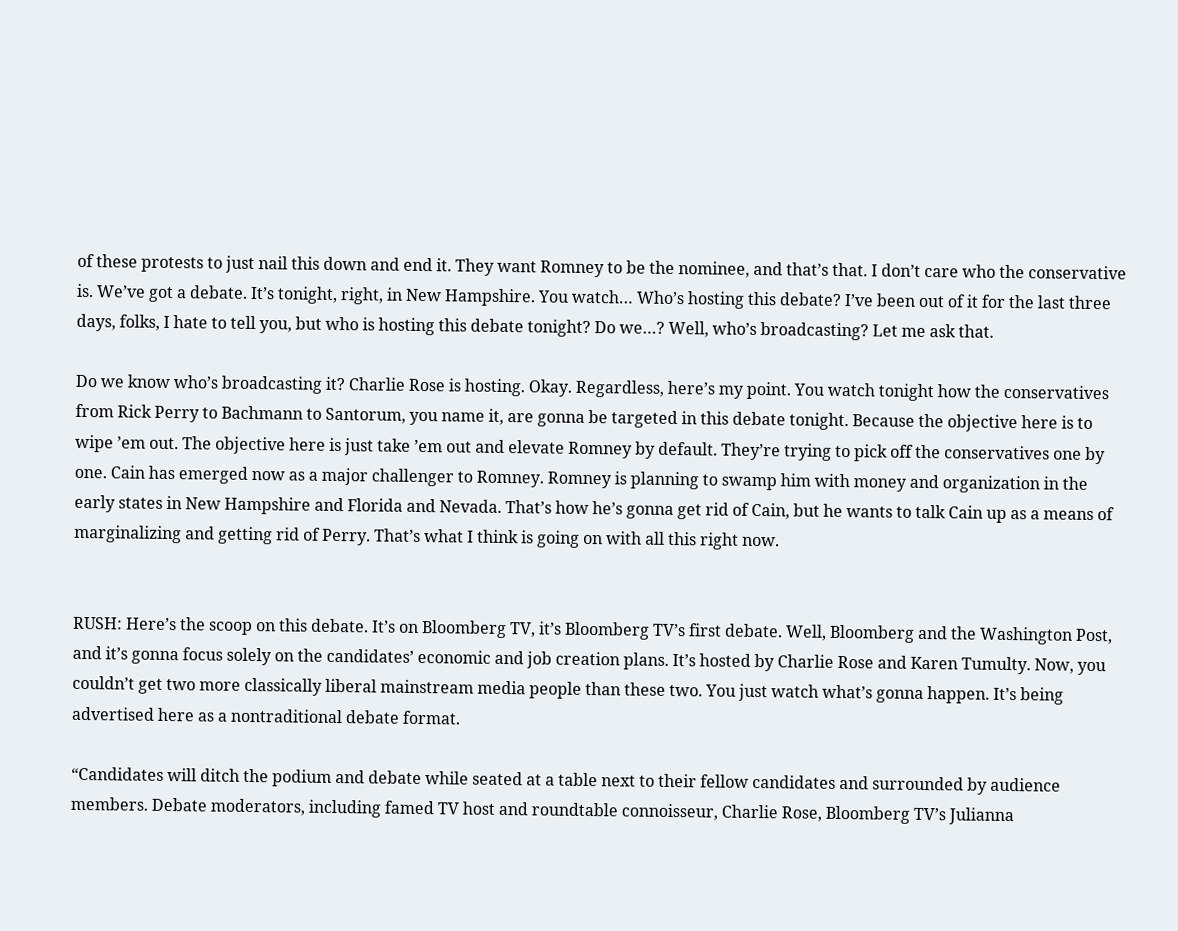of these protests to just nail this down and end it. They want Romney to be the nominee, and that’s that. I don’t care who the conservative is. We’ve got a debate. It’s tonight, right, in New Hampshire. You watch… Who’s hosting this debate? I’ve been out of it for the last three days, folks, I hate to tell you, but who is hosting this debate tonight? Do we…? Well, who’s broadcasting? Let me ask that.

Do we know who’s broadcasting it? Charlie Rose is hosting. Okay. Regardless, here’s my point. You watch tonight how the conservatives from Rick Perry to Bachmann to Santorum, you name it, are gonna be targeted in this debate tonight. Because the objective here is to wipe ’em out. The objective here is just take ’em out and elevate Romney by default. They’re trying to pick off the conservatives one by one. Cain has emerged now as a major challenger to Romney. Romney is planning to swamp him with money and organization in the early states in New Hampshire and Florida and Nevada. That’s how he’s gonna get rid of Cain, but he wants to talk Cain up as a means of marginalizing and getting rid of Perry. That’s what I think is going on with all this right now.


RUSH: Here’s the scoop on this debate. It’s on Bloomberg TV, it’s Bloomberg TV’s first debate. Well, Bloomberg and the Washington Post, and it’s gonna focus solely on the candidates’ economic and job creation plans. It’s hosted by Charlie Rose and Karen Tumulty. Now, you couldn’t get two more classically liberal mainstream media people than these two. You just watch what’s gonna happen. It’s being advertised here as a nontraditional debate format.

“Candidates will ditch the podium and debate while seated at a table next to their fellow candidates and surrounded by audience members. Debate moderators, including famed TV host and roundtable connoisseur, Charlie Rose, Bloomberg TV’s Julianna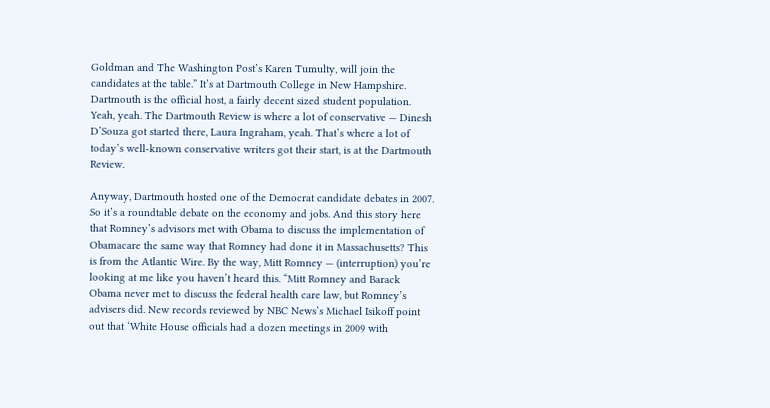Goldman and The Washington Post’s Karen Tumulty, will join the candidates at the table.” It’s at Dartmouth College in New Hampshire. Dartmouth is the official host, a fairly decent sized student population. Yeah, yeah. The Dartmouth Review is where a lot of conservative — Dinesh D’Souza got started there, Laura Ingraham, yeah. That’s where a lot of today’s well-known conservative writers got their start, is at the Dartmouth Review.

Anyway, Dartmouth hosted one of the Democrat candidate debates in 2007. So it’s a roundtable debate on the economy and jobs. And this story here that Romney’s advisors met with Obama to discuss the implementation of Obamacare the same way that Romney had done it in Massachusetts? This is from the Atlantic Wire. By the way, Mitt Romney — (interruption) you’re looking at me like you haven’t heard this. “Mitt Romney and Barack Obama never met to discuss the federal health care law, but Romney’s advisers did. New records reviewed by NBC News’s Michael Isikoff point out that ‘White House officials had a dozen meetings in 2009 with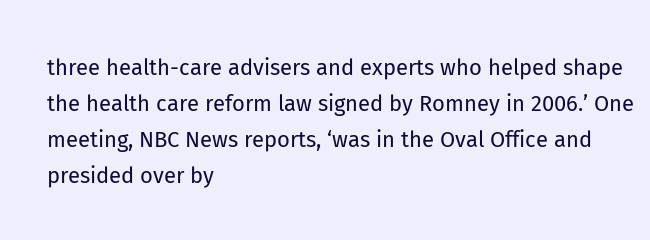three health-care advisers and experts who helped shape the health care reform law signed by Romney in 2006.’ One meeting, NBC News reports, ‘was in the Oval Office and presided over by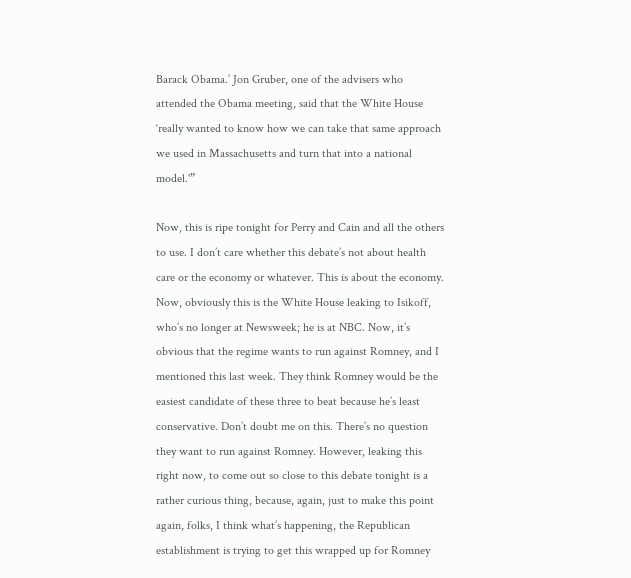Barack Obama.’ Jon Gruber, one of the advisers who attended the Obama meeting, said that the White House ‘really wanted to know how we can take that same approach we used in Massachusetts and turn that into a national model.'”

Now, this is ripe tonight for Perry and Cain and all the others to use. I don’t care whether this debate’s not about health care or the economy or whatever. This is about the economy. Now, obviously this is the White House leaking to Isikoff, who’s no longer at Newsweek; he is at NBC. Now, it’s obvious that the regime wants to run against Romney, and I mentioned this last week. They think Romney would be the easiest candidate of these three to beat because he’s least conservative. Don’t doubt me on this. There’s no question they want to run against Romney. However, leaking this right now, to come out so close to this debate tonight is a rather curious thing, because, again, just to make this point again, folks, I think what’s happening, the Republican establishment is trying to get this wrapped up for Romney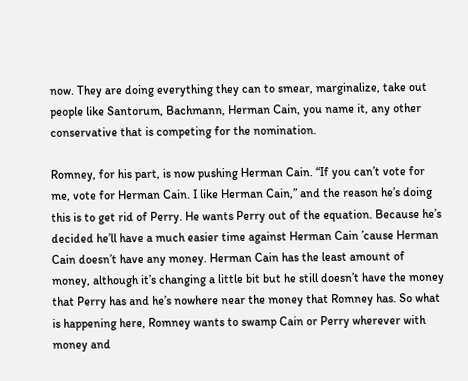now. They are doing everything they can to smear, marginalize, take out people like Santorum, Bachmann, Herman Cain, you name it, any other conservative that is competing for the nomination.

Romney, for his part, is now pushing Herman Cain. “If you can’t vote for me, vote for Herman Cain. I like Herman Cain,” and the reason he’s doing this is to get rid of Perry. He wants Perry out of the equation. Because he’s decided he’ll have a much easier time against Herman Cain ’cause Herman Cain doesn’t have any money. Herman Cain has the least amount of money, although it’s changing a little bit but he still doesn’t have the money that Perry has and he’s nowhere near the money that Romney has. So what is happening here, Romney wants to swamp Cain or Perry wherever with money and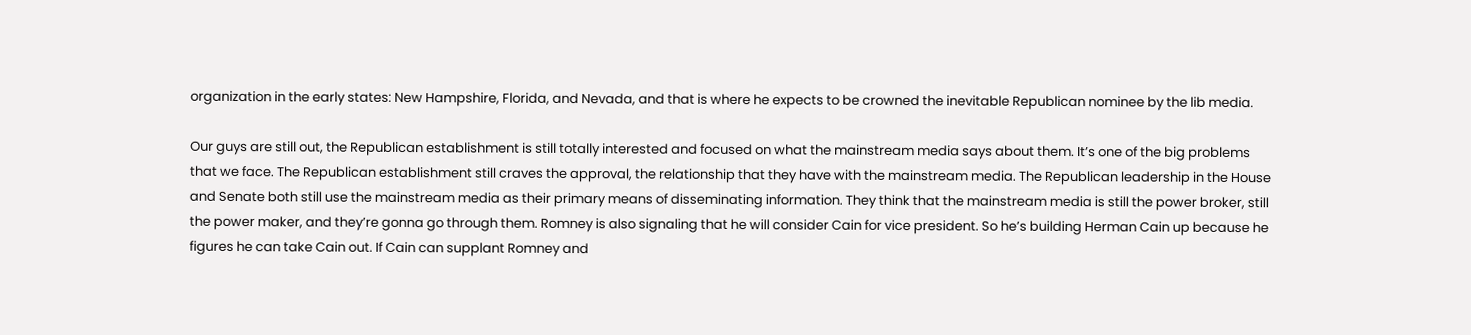organization in the early states: New Hampshire, Florida, and Nevada, and that is where he expects to be crowned the inevitable Republican nominee by the lib media.

Our guys are still out, the Republican establishment is still totally interested and focused on what the mainstream media says about them. It’s one of the big problems that we face. The Republican establishment still craves the approval, the relationship that they have with the mainstream media. The Republican leadership in the House and Senate both still use the mainstream media as their primary means of disseminating information. They think that the mainstream media is still the power broker, still the power maker, and they’re gonna go through them. Romney is also signaling that he will consider Cain for vice president. So he’s building Herman Cain up because he figures he can take Cain out. If Cain can supplant Romney and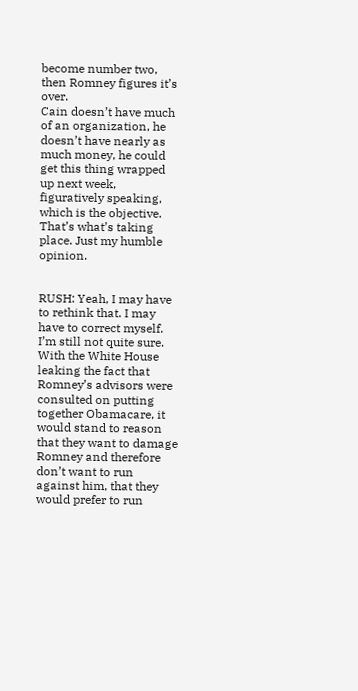become number two, then Romney figures it’s over.
Cain doesn’t have much of an organization, he doesn’t have nearly as much money, he could get this thing wrapped up next week, figuratively speaking, which is the objective. That’s what’s taking place. Just my humble opinion.


RUSH: Yeah, I may have to rethink that. I may have to correct myself. I’m still not quite sure. With the White House leaking the fact that Romney’s advisors were consulted on putting together Obamacare, it would stand to reason that they want to damage Romney and therefore don’t want to run against him, that they would prefer to run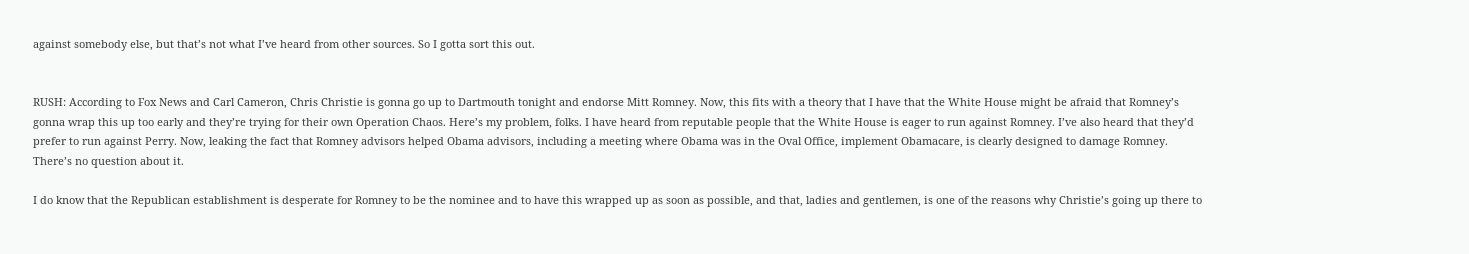against somebody else, but that’s not what I’ve heard from other sources. So I gotta sort this out.


RUSH: According to Fox News and Carl Cameron, Chris Christie is gonna go up to Dartmouth tonight and endorse Mitt Romney. Now, this fits with a theory that I have that the White House might be afraid that Romney’s gonna wrap this up too early and they’re trying for their own Operation Chaos. Here’s my problem, folks. I have heard from reputable people that the White House is eager to run against Romney. I’ve also heard that they’d prefer to run against Perry. Now, leaking the fact that Romney advisors helped Obama advisors, including a meeting where Obama was in the Oval Office, implement Obamacare, is clearly designed to damage Romney. There’s no question about it.

I do know that the Republican establishment is desperate for Romney to be the nominee and to have this wrapped up as soon as possible, and that, ladies and gentlemen, is one of the reasons why Christie’s going up there to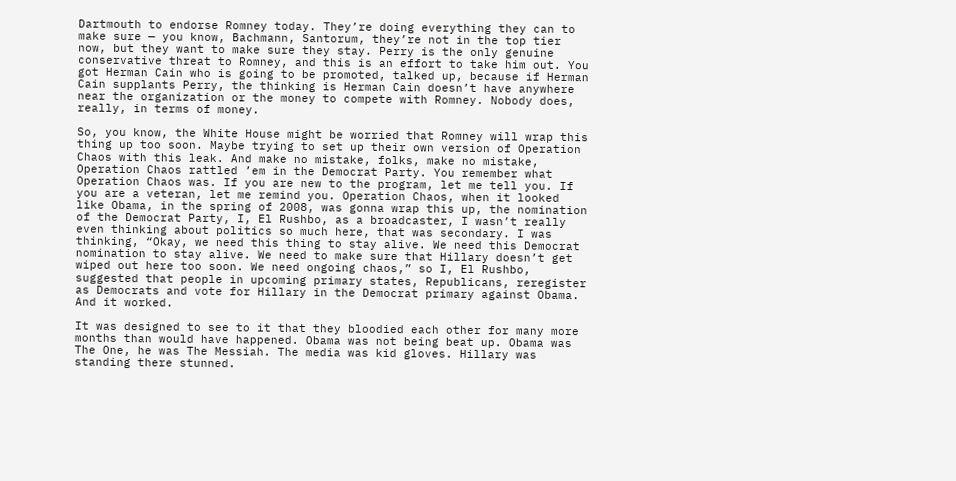Dartmouth to endorse Romney today. They’re doing everything they can to make sure — you know, Bachmann, Santorum, they’re not in the top tier now, but they want to make sure they stay. Perry is the only genuine conservative threat to Romney, and this is an effort to take him out. You got Herman Cain who is going to be promoted, talked up, because if Herman Cain supplants Perry, the thinking is Herman Cain doesn’t have anywhere near the organization or the money to compete with Romney. Nobody does, really, in terms of money.

So, you know, the White House might be worried that Romney will wrap this thing up too soon. Maybe trying to set up their own version of Operation Chaos with this leak. And make no mistake, folks, make no mistake, Operation Chaos rattled ’em in the Democrat Party. You remember what Operation Chaos was. If you are new to the program, let me tell you. If you are a veteran, let me remind you. Operation Chaos, when it looked like Obama, in the spring of 2008, was gonna wrap this up, the nomination of the Democrat Party, I, El Rushbo, as a broadcaster, I wasn’t really even thinking about politics so much here, that was secondary. I was thinking, “Okay, we need this thing to stay alive. We need this Democrat nomination to stay alive. We need to make sure that Hillary doesn’t get wiped out here too soon. We need ongoing chaos,” so I, El Rushbo, suggested that people in upcoming primary states, Republicans, reregister as Democrats and vote for Hillary in the Democrat primary against Obama. And it worked.

It was designed to see to it that they bloodied each other for many more months than would have happened. Obama was not being beat up. Obama was The One, he was The Messiah. The media was kid gloves. Hillary was standing there stunned.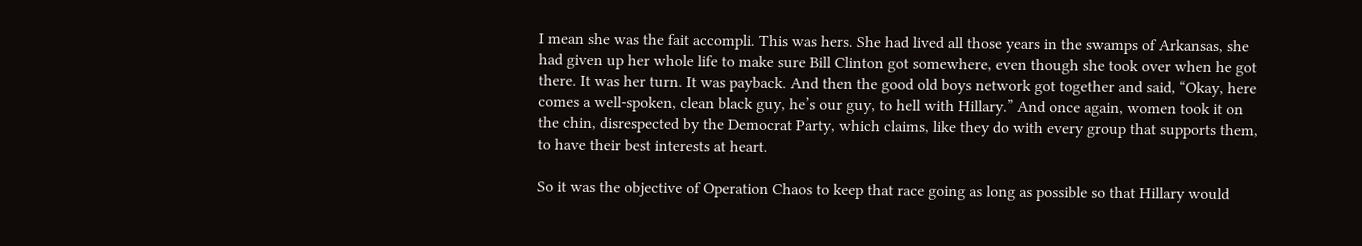I mean she was the fait accompli. This was hers. She had lived all those years in the swamps of Arkansas, she had given up her whole life to make sure Bill Clinton got somewhere, even though she took over when he got there. It was her turn. It was payback. And then the good old boys network got together and said, “Okay, here comes a well-spoken, clean black guy, he’s our guy, to hell with Hillary.” And once again, women took it on the chin, disrespected by the Democrat Party, which claims, like they do with every group that supports them, to have their best interests at heart.

So it was the objective of Operation Chaos to keep that race going as long as possible so that Hillary would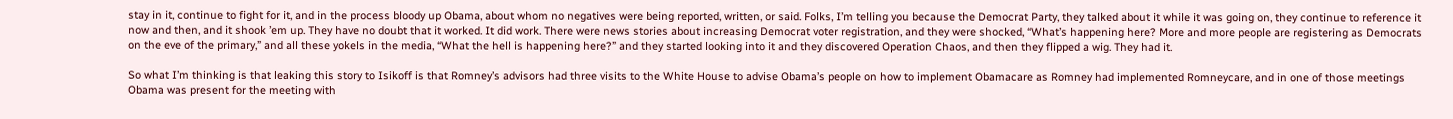stay in it, continue to fight for it, and in the process bloody up Obama, about whom no negatives were being reported, written, or said. Folks, I’m telling you because the Democrat Party, they talked about it while it was going on, they continue to reference it now and then, and it shook ’em up. They have no doubt that it worked. It did work. There were news stories about increasing Democrat voter registration, and they were shocked, “What’s happening here? More and more people are registering as Democrats on the eve of the primary,” and all these yokels in the media, “What the hell is happening here?” and they started looking into it and they discovered Operation Chaos, and then they flipped a wig. They had it.

So what I’m thinking is that leaking this story to Isikoff is that Romney’s advisors had three visits to the White House to advise Obama’s people on how to implement Obamacare as Romney had implemented Romneycare, and in one of those meetings Obama was present for the meeting with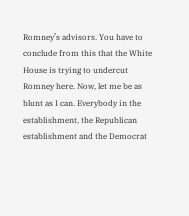Romney’s advisors. You have to conclude from this that the White House is trying to undercut Romney here. Now, let me be as blunt as I can. Everybody in the establishment, the Republican establishment and the Democrat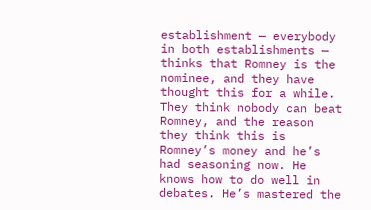establishment — everybody in both establishments — thinks that Romney is the nominee, and they have thought this for a while. They think nobody can beat Romney, and the reason they think this is Romney’s money and he’s had seasoning now. He knows how to do well in debates. He’s mastered the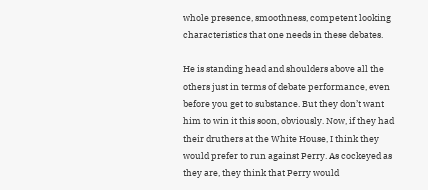whole presence, smoothness, competent looking characteristics that one needs in these debates.

He is standing head and shoulders above all the others just in terms of debate performance, even before you get to substance. But they don’t want him to win it this soon, obviously. Now, if they had their druthers at the White House, I think they would prefer to run against Perry. As cockeyed as they are, they think that Perry would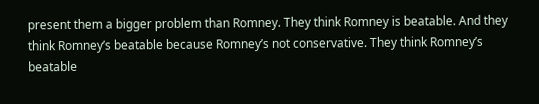present them a bigger problem than Romney. They think Romney is beatable. And they think Romney’s beatable because Romney’s not conservative. They think Romney’s beatable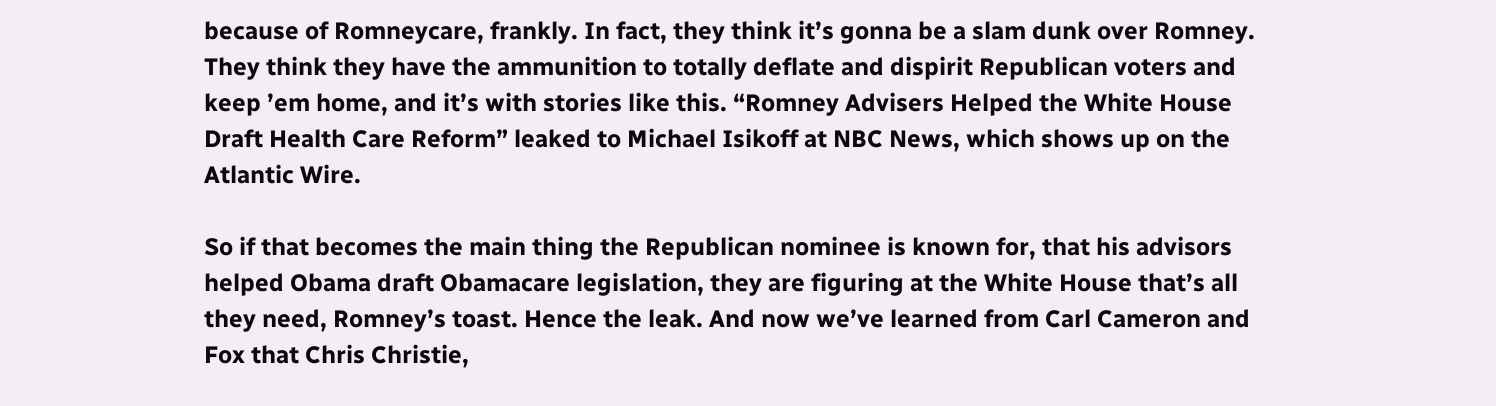because of Romneycare, frankly. In fact, they think it’s gonna be a slam dunk over Romney. They think they have the ammunition to totally deflate and dispirit Republican voters and keep ’em home, and it’s with stories like this. “Romney Advisers Helped the White House Draft Health Care Reform” leaked to Michael Isikoff at NBC News, which shows up on the Atlantic Wire.

So if that becomes the main thing the Republican nominee is known for, that his advisors helped Obama draft Obamacare legislation, they are figuring at the White House that’s all they need, Romney’s toast. Hence the leak. And now we’ve learned from Carl Cameron and Fox that Chris Christie,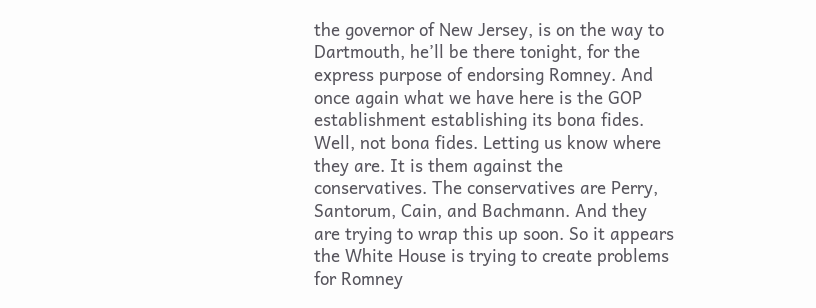the governor of New Jersey, is on the way to Dartmouth, he’ll be there tonight, for the express purpose of endorsing Romney. And once again what we have here is the GOP establishment establishing its bona fides. Well, not bona fides. Letting us know where they are. It is them against the conservatives. The conservatives are Perry, Santorum, Cain, and Bachmann. And they are trying to wrap this up soon. So it appears the White House is trying to create problems for Romney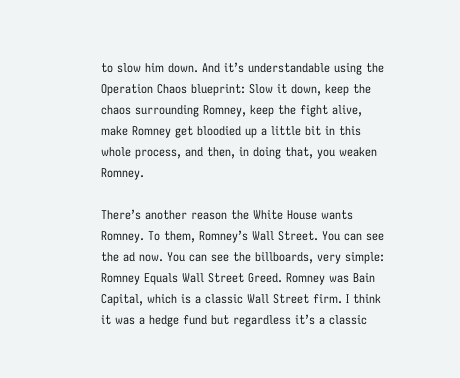to slow him down. And it’s understandable using the Operation Chaos blueprint: Slow it down, keep the chaos surrounding Romney, keep the fight alive, make Romney get bloodied up a little bit in this whole process, and then, in doing that, you weaken Romney.

There’s another reason the White House wants Romney. To them, Romney’s Wall Street. You can see the ad now. You can see the billboards, very simple: Romney Equals Wall Street Greed. Romney was Bain Capital, which is a classic Wall Street firm. I think it was a hedge fund but regardless it’s a classic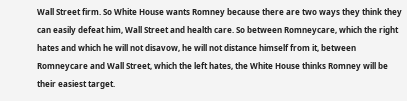Wall Street firm. So White House wants Romney because there are two ways they think they can easily defeat him, Wall Street and health care. So between Romneycare, which the right hates and which he will not disavow, he will not distance himself from it, between Romneycare and Wall Street, which the left hates, the White House thinks Romney will be their easiest target.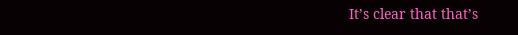It’s clear that that’s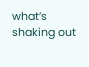what’s shaking out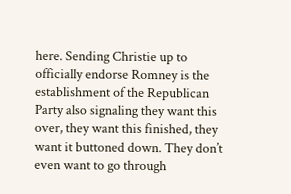here. Sending Christie up to officially endorse Romney is the establishment of the Republican Party also signaling they want this over, they want this finished, they want it buttoned down. They don’t even want to go through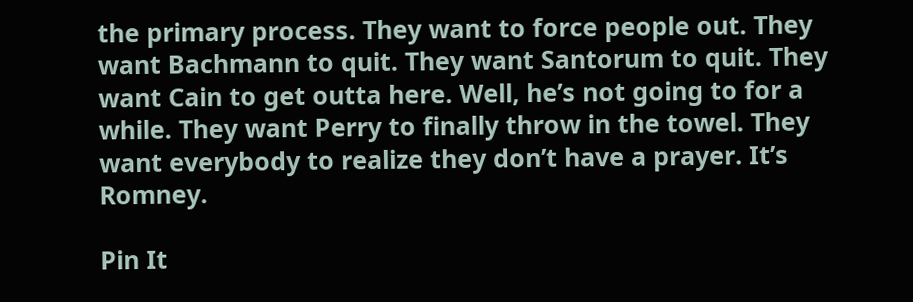the primary process. They want to force people out. They want Bachmann to quit. They want Santorum to quit. They want Cain to get outta here. Well, he’s not going to for a while. They want Perry to finally throw in the towel. They want everybody to realize they don’t have a prayer. It’s Romney.

Pin It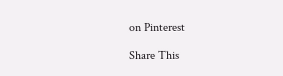on Pinterest

Share This